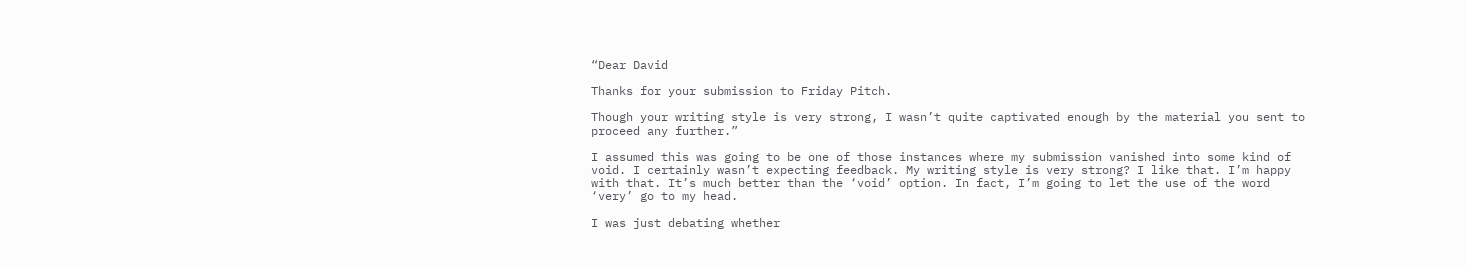“Dear David

Thanks for your submission to Friday Pitch.

Though your writing style is very strong, I wasn’t quite captivated enough by the material you sent to proceed any further.”

I assumed this was going to be one of those instances where my submission vanished into some kind of void. I certainly wasn’t expecting feedback. My writing style is very strong? I like that. I’m happy with that. It’s much better than the ‘void’ option. In fact, I’m going to let the use of the word ‘very’ go to my head.

I was just debating whether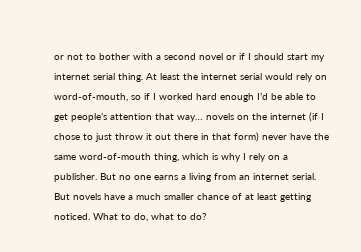or not to bother with a second novel or if I should start my internet serial thing. At least the internet serial would rely on word-of-mouth, so if I worked hard enough I’d be able to get people’s attention that way… novels on the internet (if I chose to just throw it out there in that form) never have the same word-of-mouth thing, which is why I rely on a publisher. But no one earns a living from an internet serial. But novels have a much smaller chance of at least getting noticed. What to do, what to do?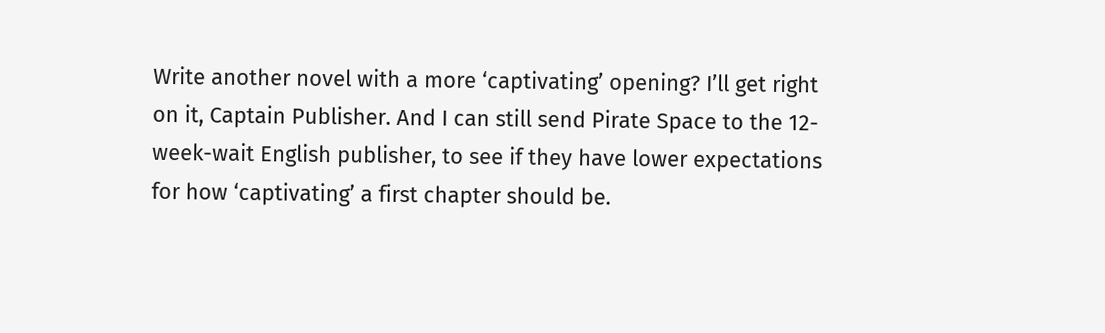Write another novel with a more ‘captivating’ opening? I’ll get right on it, Captain Publisher. And I can still send Pirate Space to the 12-week-wait English publisher, to see if they have lower expectations for how ‘captivating’ a first chapter should be.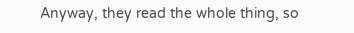Anyway, they read the whole thing, so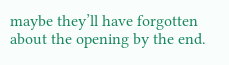maybe they’ll have forgotten about the opening by the end.